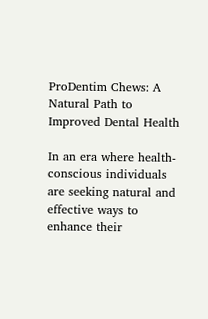ProDentim Chews: A Natural Path to Improved Dental Health

In an era where health-conscious individuals are seeking natural and effective ways to enhance their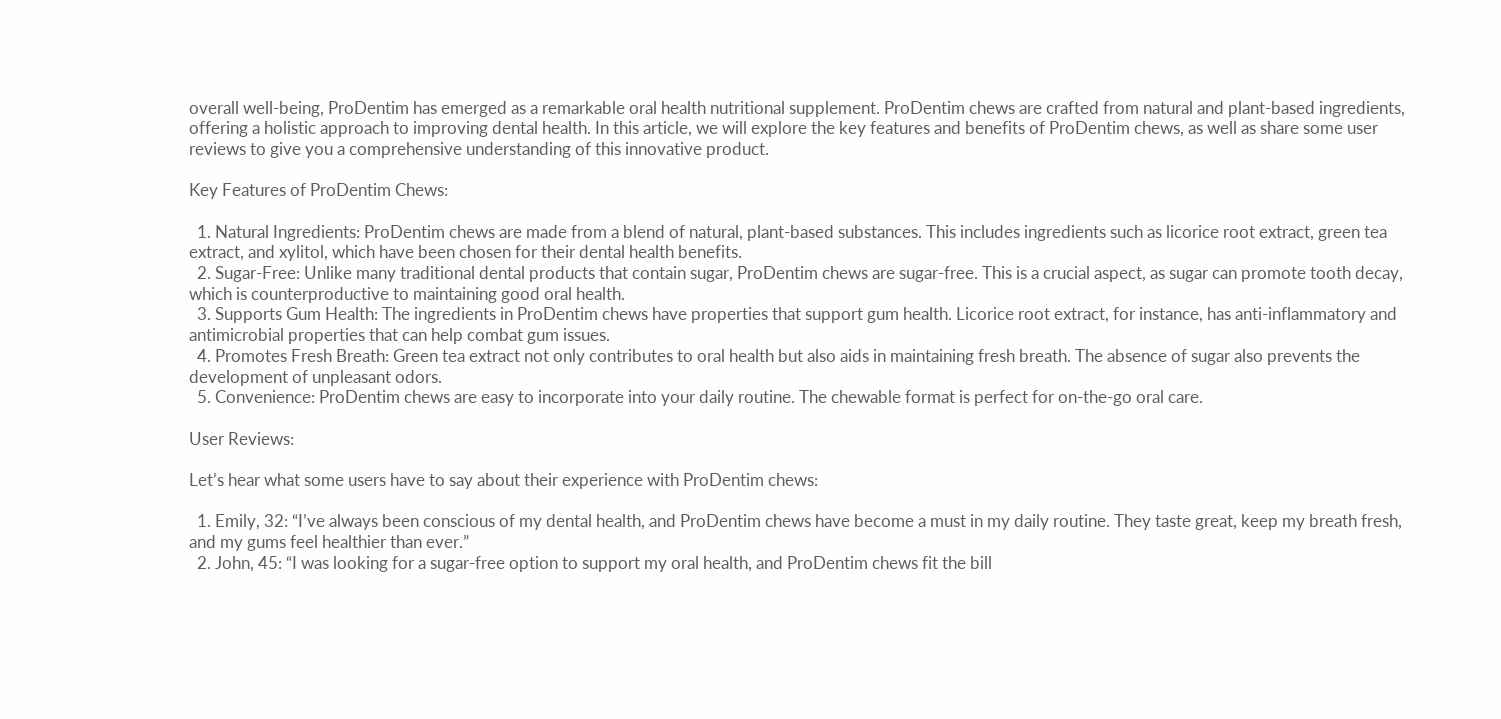overall well-being, ProDentim has emerged as a remarkable oral health nutritional supplement. ProDentim chews are crafted from natural and plant-based ingredients, offering a holistic approach to improving dental health. In this article, we will explore the key features and benefits of ProDentim chews, as well as share some user reviews to give you a comprehensive understanding of this innovative product.

Key Features of ProDentim Chews:

  1. Natural Ingredients: ProDentim chews are made from a blend of natural, plant-based substances. This includes ingredients such as licorice root extract, green tea extract, and xylitol, which have been chosen for their dental health benefits.
  2. Sugar-Free: Unlike many traditional dental products that contain sugar, ProDentim chews are sugar-free. This is a crucial aspect, as sugar can promote tooth decay, which is counterproductive to maintaining good oral health.
  3. Supports Gum Health: The ingredients in ProDentim chews have properties that support gum health. Licorice root extract, for instance, has anti-inflammatory and antimicrobial properties that can help combat gum issues.
  4. Promotes Fresh Breath: Green tea extract not only contributes to oral health but also aids in maintaining fresh breath. The absence of sugar also prevents the development of unpleasant odors.
  5. Convenience: ProDentim chews are easy to incorporate into your daily routine. The chewable format is perfect for on-the-go oral care.

User Reviews:

Let’s hear what some users have to say about their experience with ProDentim chews:

  1. Emily, 32: “I’ve always been conscious of my dental health, and ProDentim chews have become a must in my daily routine. They taste great, keep my breath fresh, and my gums feel healthier than ever.”
  2. John, 45: “I was looking for a sugar-free option to support my oral health, and ProDentim chews fit the bill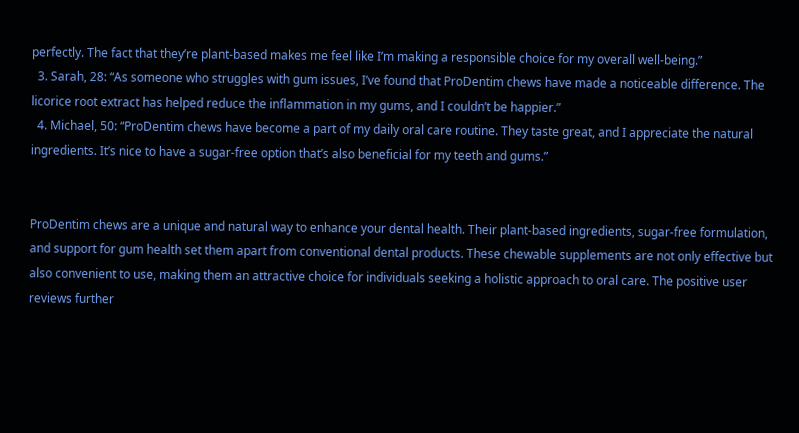perfectly. The fact that they’re plant-based makes me feel like I’m making a responsible choice for my overall well-being.”
  3. Sarah, 28: “As someone who struggles with gum issues, I’ve found that ProDentim chews have made a noticeable difference. The licorice root extract has helped reduce the inflammation in my gums, and I couldn’t be happier.”
  4. Michael, 50: “ProDentim chews have become a part of my daily oral care routine. They taste great, and I appreciate the natural ingredients. It’s nice to have a sugar-free option that’s also beneficial for my teeth and gums.”


ProDentim chews are a unique and natural way to enhance your dental health. Their plant-based ingredients, sugar-free formulation, and support for gum health set them apart from conventional dental products. These chewable supplements are not only effective but also convenient to use, making them an attractive choice for individuals seeking a holistic approach to oral care. The positive user reviews further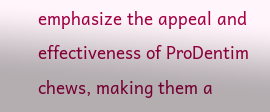emphasize the appeal and effectiveness of ProDentim chews, making them a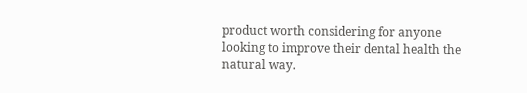product worth considering for anyone looking to improve their dental health the natural way.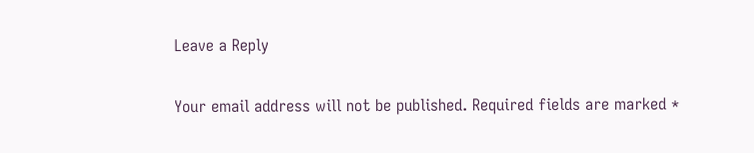Leave a Reply

Your email address will not be published. Required fields are marked *